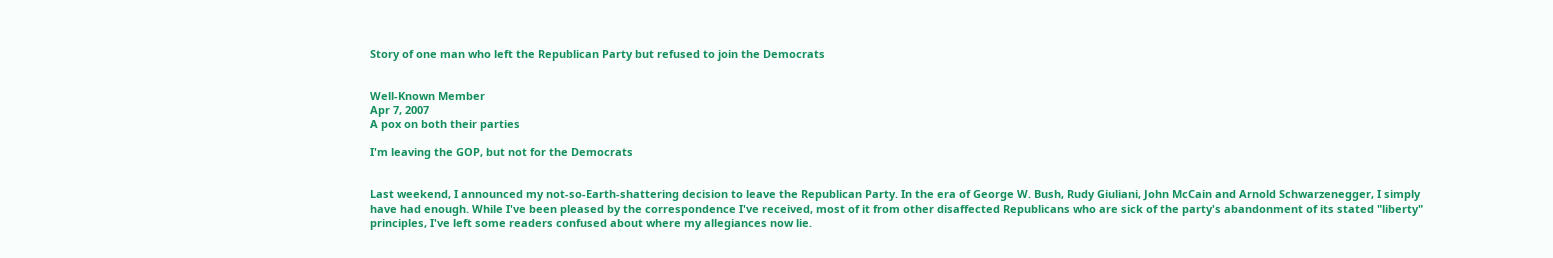Story of one man who left the Republican Party but refused to join the Democrats


Well-Known Member
Apr 7, 2007
A pox on both their parties

I'm leaving the GOP, but not for the Democrats


Last weekend, I announced my not-so-Earth-shattering decision to leave the Republican Party. In the era of George W. Bush, Rudy Giuliani, John McCain and Arnold Schwarzenegger, I simply have had enough. While I've been pleased by the correspondence I've received, most of it from other disaffected Republicans who are sick of the party's abandonment of its stated "liberty" principles, I've left some readers confused about where my allegiances now lie.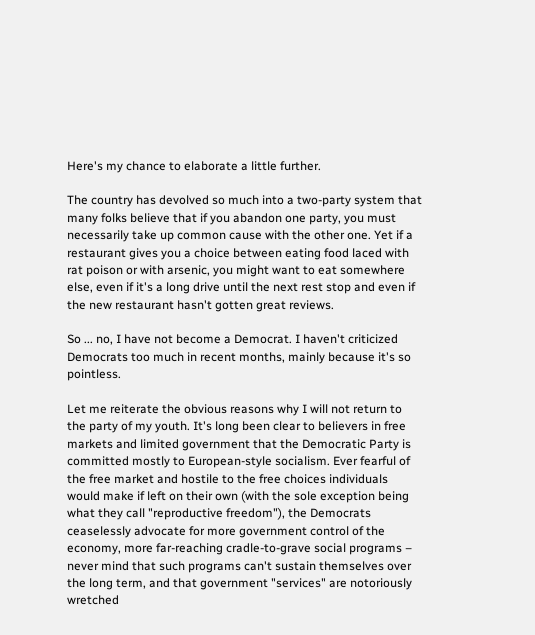Here's my chance to elaborate a little further.

The country has devolved so much into a two-party system that many folks believe that if you abandon one party, you must necessarily take up common cause with the other one. Yet if a restaurant gives you a choice between eating food laced with rat poison or with arsenic, you might want to eat somewhere else, even if it's a long drive until the next rest stop and even if the new restaurant hasn't gotten great reviews.

So ... no, I have not become a Democrat. I haven't criticized Democrats too much in recent months, mainly because it's so pointless.

Let me reiterate the obvious reasons why I will not return to the party of my youth. It's long been clear to believers in free markets and limited government that the Democratic Party is committed mostly to European-style socialism. Ever fearful of the free market and hostile to the free choices individuals would make if left on their own (with the sole exception being what they call "reproductive freedom"), the Democrats ceaselessly advocate for more government control of the economy, more far-reaching cradle-to-grave social programs – never mind that such programs can't sustain themselves over the long term, and that government "services" are notoriously wretched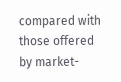compared with those offered by market-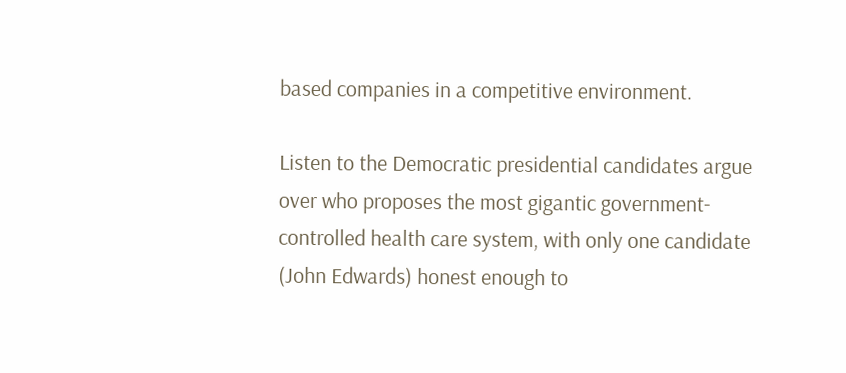based companies in a competitive environment.

Listen to the Democratic presidential candidates argue over who proposes the most gigantic government-controlled health care system, with only one candidate (John Edwards) honest enough to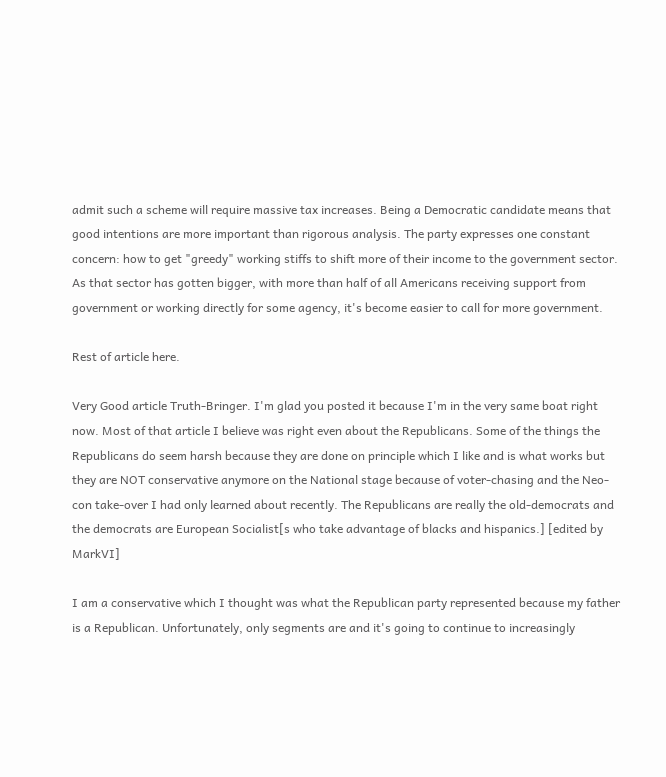admit such a scheme will require massive tax increases. Being a Democratic candidate means that good intentions are more important than rigorous analysis. The party expresses one constant concern: how to get "greedy" working stiffs to shift more of their income to the government sector. As that sector has gotten bigger, with more than half of all Americans receiving support from government or working directly for some agency, it's become easier to call for more government.

Rest of article here.

Very Good article Truth-Bringer. I'm glad you posted it because I'm in the very same boat right now. Most of that article I believe was right even about the Republicans. Some of the things the Republicans do seem harsh because they are done on principle which I like and is what works but they are NOT conservative anymore on the National stage because of voter-chasing and the Neo-con take-over I had only learned about recently. The Republicans are really the old-democrats and the democrats are European Socialist[s who take advantage of blacks and hispanics.] [edited by MarkVI]

I am a conservative which I thought was what the Republican party represented because my father is a Republican. Unfortunately, only segments are and it's going to continue to increasingly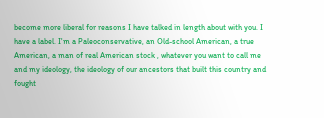become more liberal for reasons I have talked in length about with you. I have a label. I'm a Paleoconservative, an Old-school American, a true American, a man of real American stock , whatever you want to call me and my ideology, the ideology of our ancestors that built this country and fought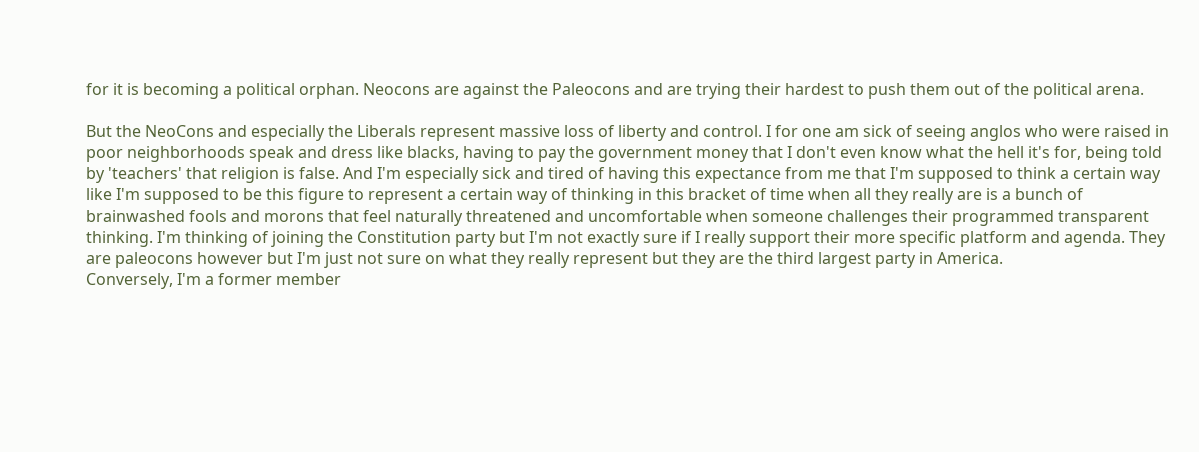for it is becoming a political orphan. Neocons are against the Paleocons and are trying their hardest to push them out of the political arena.

But the NeoCons and especially the Liberals represent massive loss of liberty and control. I for one am sick of seeing anglos who were raised in poor neighborhoods speak and dress like blacks, having to pay the government money that I don't even know what the hell it's for, being told by 'teachers' that religion is false. And I'm especially sick and tired of having this expectance from me that I'm supposed to think a certain way like I'm supposed to be this figure to represent a certain way of thinking in this bracket of time when all they really are is a bunch of brainwashed fools and morons that feel naturally threatened and uncomfortable when someone challenges their programmed transparent thinking. I'm thinking of joining the Constitution party but I'm not exactly sure if I really support their more specific platform and agenda. They are paleocons however but I'm just not sure on what they really represent but they are the third largest party in America.
Conversely, I'm a former member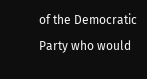of the Democratic Party who would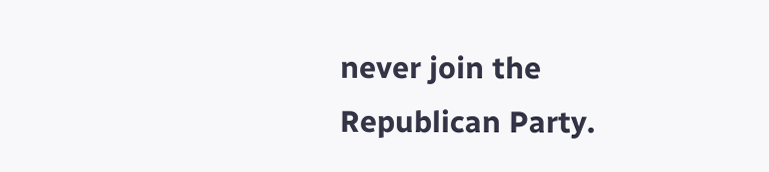never join the Republican Party.